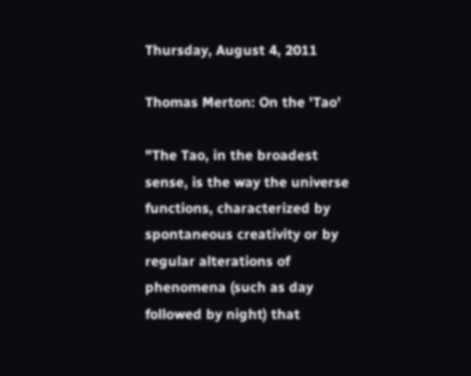Thursday, August 4, 2011

Thomas Merton: On the 'Tao'

"The Tao, in the broadest sense, is the way the universe functions, characterized by spontaneous creativity or by regular alterations of phenomena (such as day followed by night) that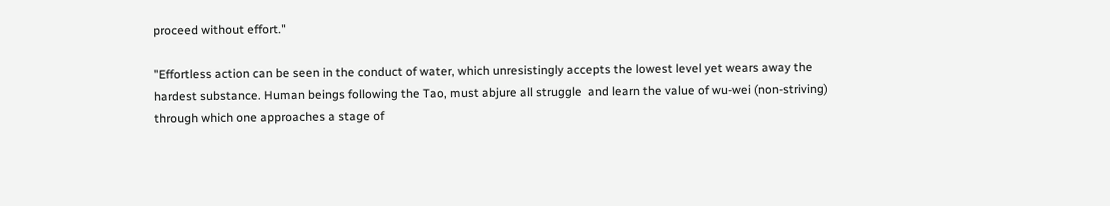proceed without effort."

"Effortless action can be seen in the conduct of water, which unresistingly accepts the lowest level yet wears away the hardest substance. Human beings following the Tao, must abjure all struggle  and learn the value of wu-wei (non-striving) through which one approaches a stage of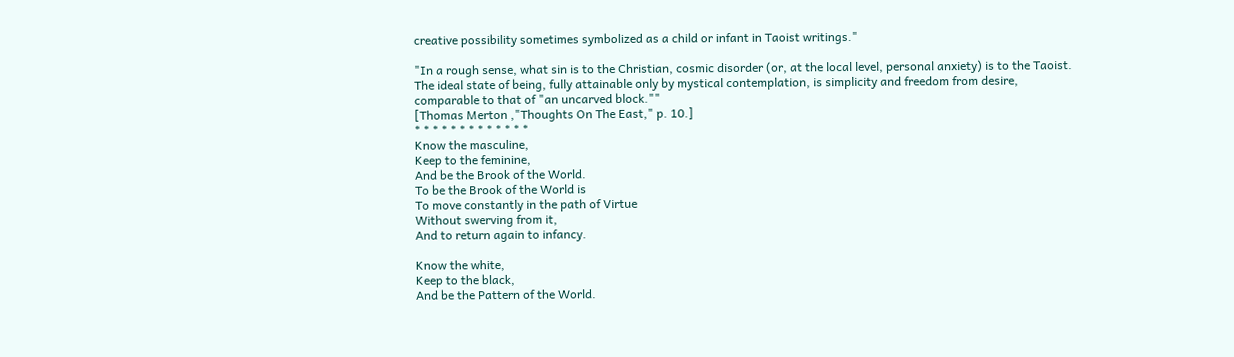creative possibility sometimes symbolized as a child or infant in Taoist writings."

"In a rough sense, what sin is to the Christian, cosmic disorder (or, at the local level, personal anxiety) is to the Taoist. The ideal state of being, fully attainable only by mystical contemplation, is simplicity and freedom from desire, comparable to that of "an uncarved block.""
[Thomas Merton ,"Thoughts On The East," p. 10.]
* * * * * * * * * * * * *
Know the masculine,
Keep to the feminine,
And be the Brook of the World.
To be the Brook of the World is
To move constantly in the path of Virtue
Without swerving from it,
And to return again to infancy.

Know the white,
Keep to the black,
And be the Pattern of the World.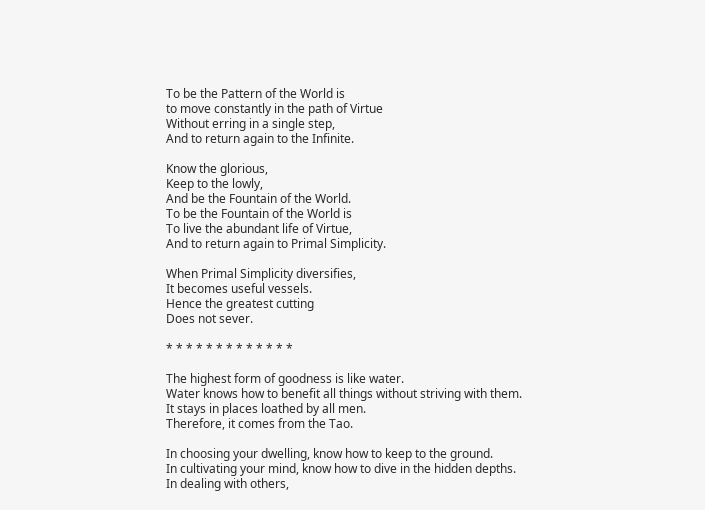To be the Pattern of the World is
to move constantly in the path of Virtue
Without erring in a single step,
And to return again to the Infinite.

Know the glorious,
Keep to the lowly,
And be the Fountain of the World.
To be the Fountain of the World is
To live the abundant life of Virtue,
And to return again to Primal Simplicity.

When Primal Simplicity diversifies,
It becomes useful vessels.
Hence the greatest cutting
Does not sever.

* * * * * * * * * * * * *

The highest form of goodness is like water.
Water knows how to benefit all things without striving with them.
It stays in places loathed by all men.
Therefore, it comes from the Tao.

In choosing your dwelling, know how to keep to the ground.
In cultivating your mind, know how to dive in the hidden depths.
In dealing with others,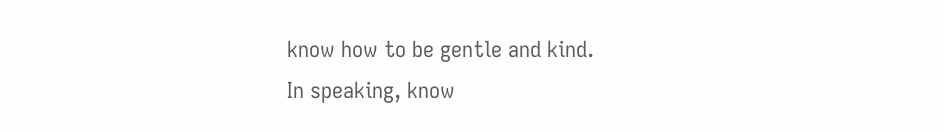know how to be gentle and kind.
In speaking, know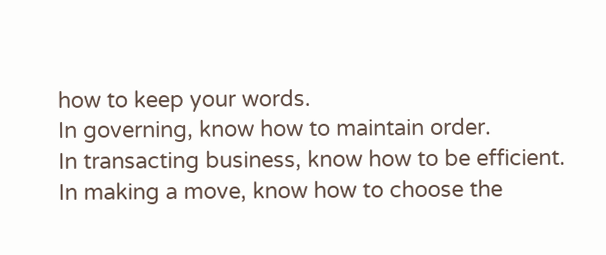how to keep your words.
In governing, know how to maintain order.
In transacting business, know how to be efficient.
In making a move, know how to choose the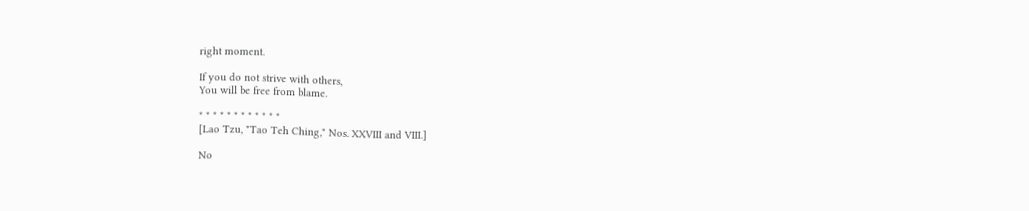right moment.

If you do not strive with others,
You will be free from blame.

* * * * * * * * * * * *
[Lao Tzu, "Tao Teh Ching," Nos. XXVIII and VIII.]

No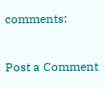comments:

Post a Comment